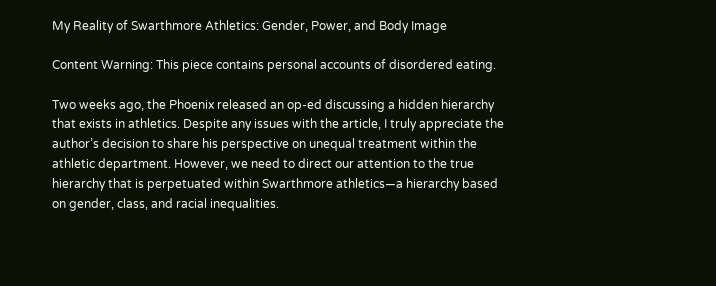My Reality of Swarthmore Athletics: Gender, Power, and Body Image

Content Warning: This piece contains personal accounts of disordered eating.

Two weeks ago, the Phoenix released an op-ed discussing a hidden hierarchy that exists in athletics. Despite any issues with the article, I truly appreciate the author’s decision to share his perspective on unequal treatment within the athletic department. However, we need to direct our attention to the true hierarchy that is perpetuated within Swarthmore athletics—a hierarchy based on gender, class, and racial inequalities.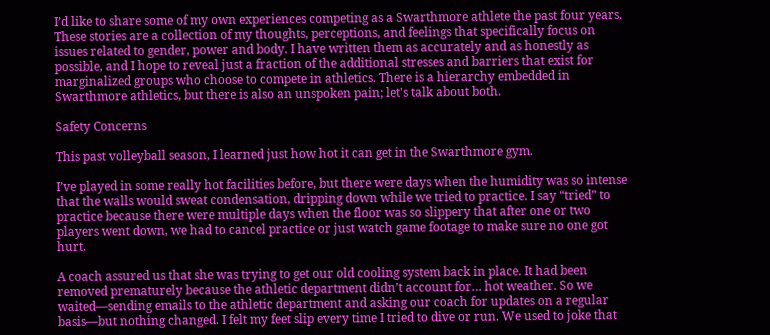I’d like to share some of my own experiences competing as a Swarthmore athlete the past four years. These stories are a collection of my thoughts, perceptions, and feelings that specifically focus on issues related to gender, power and body. I have written them as accurately and as honestly as possible, and I hope to reveal just a fraction of the additional stresses and barriers that exist for marginalized groups who choose to compete in athletics. There is a hierarchy embedded in Swarthmore athletics, but there is also an unspoken pain; let's talk about both.

Safety Concerns

This past volleyball season, I learned just how hot it can get in the Swarthmore gym.

I’ve played in some really hot facilities before, but there were days when the humidity was so intense  that the walls would sweat condensation, dripping down while we tried to practice. I say “tried” to practice because there were multiple days when the floor was so slippery that after one or two players went down, we had to cancel practice or just watch game footage to make sure no one got hurt.

A coach assured us that she was trying to get our old cooling system back in place. It had been removed prematurely because the athletic department didn’t account for… hot weather. So we waited—sending emails to the athletic department and asking our coach for updates on a regular basis—but nothing changed. I felt my feet slip every time I tried to dive or run. We used to joke that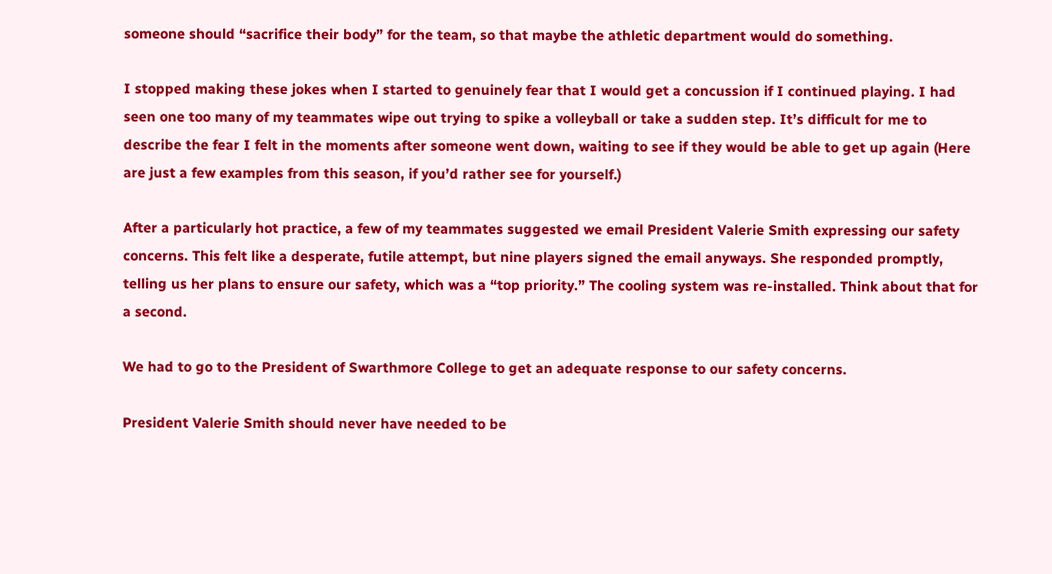someone should “sacrifice their body” for the team, so that maybe the athletic department would do something.

I stopped making these jokes when I started to genuinely fear that I would get a concussion if I continued playing. I had seen one too many of my teammates wipe out trying to spike a volleyball or take a sudden step. It’s difficult for me to describe the fear I felt in the moments after someone went down, waiting to see if they would be able to get up again (Here are just a few examples from this season, if you’d rather see for yourself.)

After a particularly hot practice, a few of my teammates suggested we email President Valerie Smith expressing our safety concerns. This felt like a desperate, futile attempt, but nine players signed the email anyways. She responded promptly, telling us her plans to ensure our safety, which was a “top priority.” The cooling system was re-installed. Think about that for a second.

We had to go to the President of Swarthmore College to get an adequate response to our safety concerns.

President Valerie Smith should never have needed to be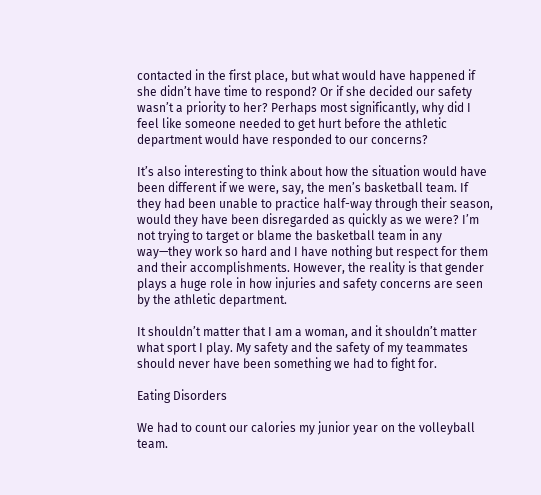contacted in the first place, but what would have happened if she didn’t have time to respond? Or if she decided our safety wasn’t a priority to her? Perhaps most significantly, why did I feel like someone needed to get hurt before the athletic department would have responded to our concerns?

It’s also interesting to think about how the situation would have been different if we were, say, the men’s basketball team. If they had been unable to practice half-way through their season, would they have been disregarded as quickly as we were? I’m not trying to target or blame the basketball team in any way—they work so hard and I have nothing but respect for them and their accomplishments. However, the reality is that gender plays a huge role in how injuries and safety concerns are seen by the athletic department.

It shouldn’t matter that I am a woman, and it shouldn’t matter what sport I play. My safety and the safety of my teammates should never have been something we had to fight for.

Eating Disorders

We had to count our calories my junior year on the volleyball team.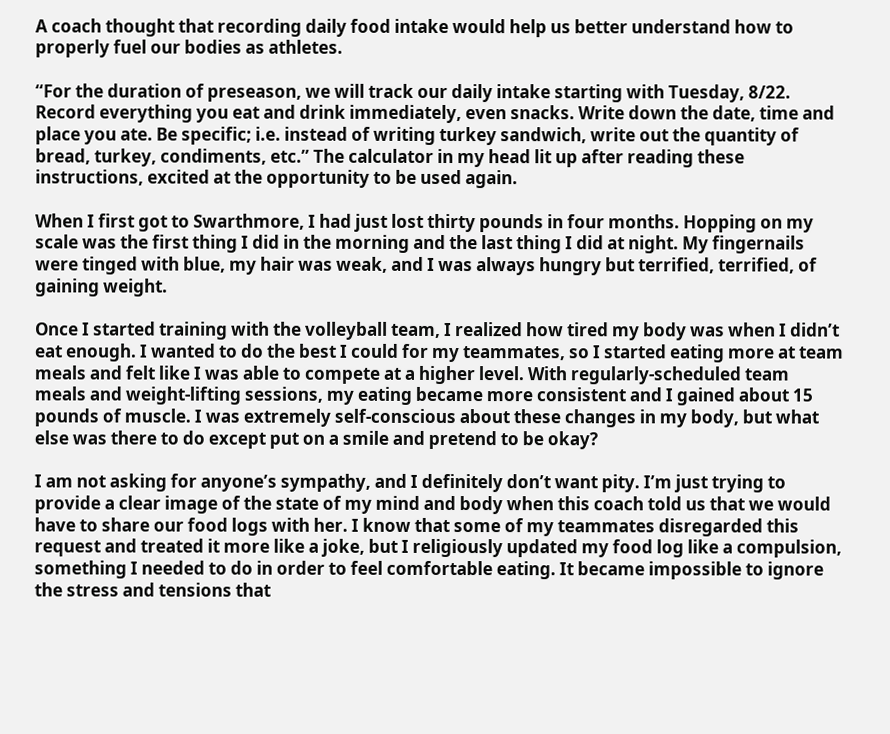A coach thought that recording daily food intake would help us better understand how to properly fuel our bodies as athletes.

“For the duration of preseason, we will track our daily intake starting with Tuesday, 8/22.  Record everything you eat and drink immediately, even snacks. Write down the date, time and place you ate. Be specific; i.e. instead of writing turkey sandwich, write out the quantity of bread, turkey, condiments, etc.” The calculator in my head lit up after reading these instructions, excited at the opportunity to be used again.

When I first got to Swarthmore, I had just lost thirty pounds in four months. Hopping on my scale was the first thing I did in the morning and the last thing I did at night. My fingernails were tinged with blue, my hair was weak, and I was always hungry but terrified, terrified, of gaining weight.

Once I started training with the volleyball team, I realized how tired my body was when I didn’t eat enough. I wanted to do the best I could for my teammates, so I started eating more at team meals and felt like I was able to compete at a higher level. With regularly-scheduled team meals and weight-lifting sessions, my eating became more consistent and I gained about 15 pounds of muscle. I was extremely self-conscious about these changes in my body, but what else was there to do except put on a smile and pretend to be okay?

I am not asking for anyone’s sympathy, and I definitely don’t want pity. I’m just trying to provide a clear image of the state of my mind and body when this coach told us that we would have to share our food logs with her. I know that some of my teammates disregarded this request and treated it more like a joke, but I religiously updated my food log like a compulsion, something I needed to do in order to feel comfortable eating. It became impossible to ignore the stress and tensions that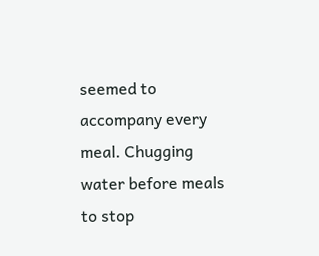seemed to accompany every meal. Chugging water before meals to stop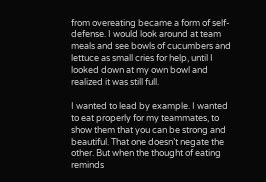from overeating became a form of self-defense. I would look around at team meals and see bowls of cucumbers and lettuce as small cries for help, until I looked down at my own bowl and realized it was still full.

I wanted to lead by example. I wanted to eat properly for my teammates, to show them that you can be strong and beautiful. That one doesn’t negate the other. But when the thought of eating reminds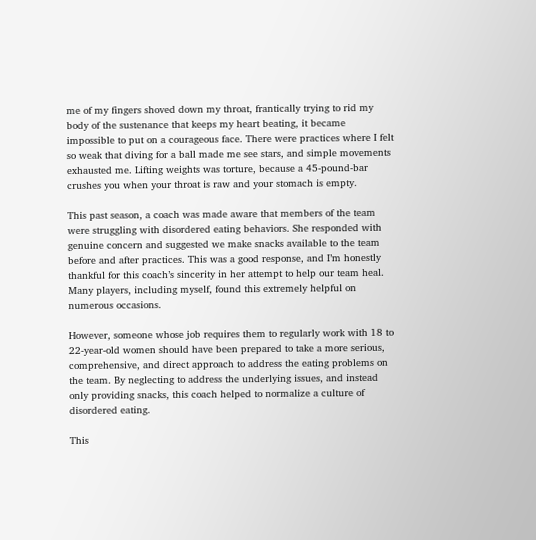me of my fingers shoved down my throat, frantically trying to rid my body of the sustenance that keeps my heart beating, it became impossible to put on a courageous face. There were practices where I felt so weak that diving for a ball made me see stars, and simple movements exhausted me. Lifting weights was torture, because a 45-pound-bar crushes you when your throat is raw and your stomach is empty.

This past season, a coach was made aware that members of the team were struggling with disordered eating behaviors. She responded with genuine concern and suggested we make snacks available to the team before and after practices. This was a good response, and I’m honestly thankful for this coach’s sincerity in her attempt to help our team heal. Many players, including myself, found this extremely helpful on numerous occasions.

However, someone whose job requires them to regularly work with 18 to 22-year-old women should have been prepared to take a more serious, comprehensive, and direct approach to address the eating problems on the team. By neglecting to address the underlying issues, and instead only providing snacks, this coach helped to normalize a culture of disordered eating.

This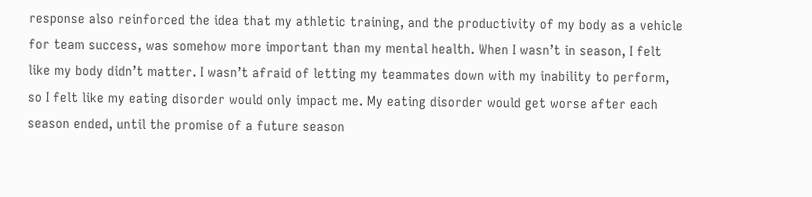response also reinforced the idea that my athletic training, and the productivity of my body as a vehicle for team success, was somehow more important than my mental health. When I wasn’t in season, I felt like my body didn’t matter. I wasn’t afraid of letting my teammates down with my inability to perform, so I felt like my eating disorder would only impact me. My eating disorder would get worse after each season ended, until the promise of a future season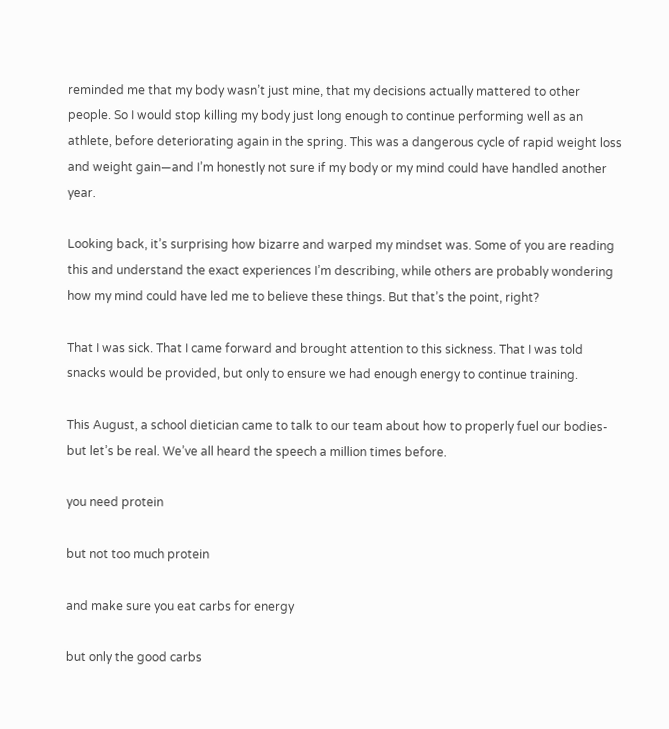reminded me that my body wasn’t just mine, that my decisions actually mattered to other people. So I would stop killing my body just long enough to continue performing well as an athlete, before deteriorating again in the spring. This was a dangerous cycle of rapid weight loss and weight gain—and I’m honestly not sure if my body or my mind could have handled another year.

Looking back, it’s surprising how bizarre and warped my mindset was. Some of you are reading this and understand the exact experiences I’m describing, while others are probably wondering how my mind could have led me to believe these things. But that’s the point, right?

That I was sick. That I came forward and brought attention to this sickness. That I was told snacks would be provided, but only to ensure we had enough energy to continue training.

This August, a school dietician came to talk to our team about how to properly fuel our bodies- but let’s be real. We’ve all heard the speech a million times before.

you need protein

but not too much protein

and make sure you eat carbs for energy

but only the good carbs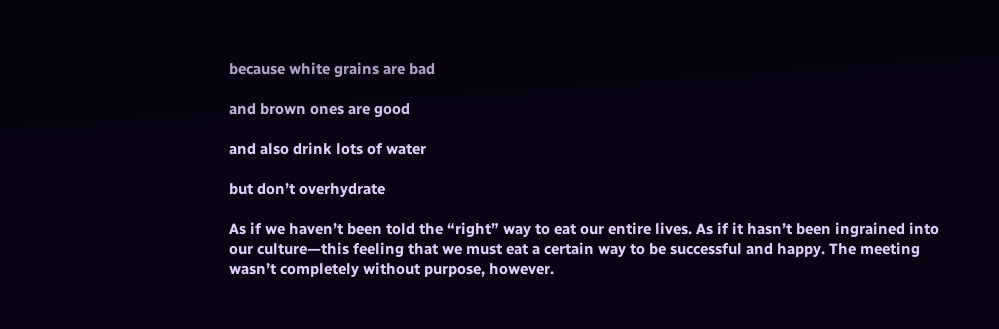because white grains are bad

and brown ones are good

and also drink lots of water

but don’t overhydrate

As if we haven’t been told the “right” way to eat our entire lives. As if it hasn’t been ingrained into our culture—this feeling that we must eat a certain way to be successful and happy. The meeting wasn’t completely without purpose, however.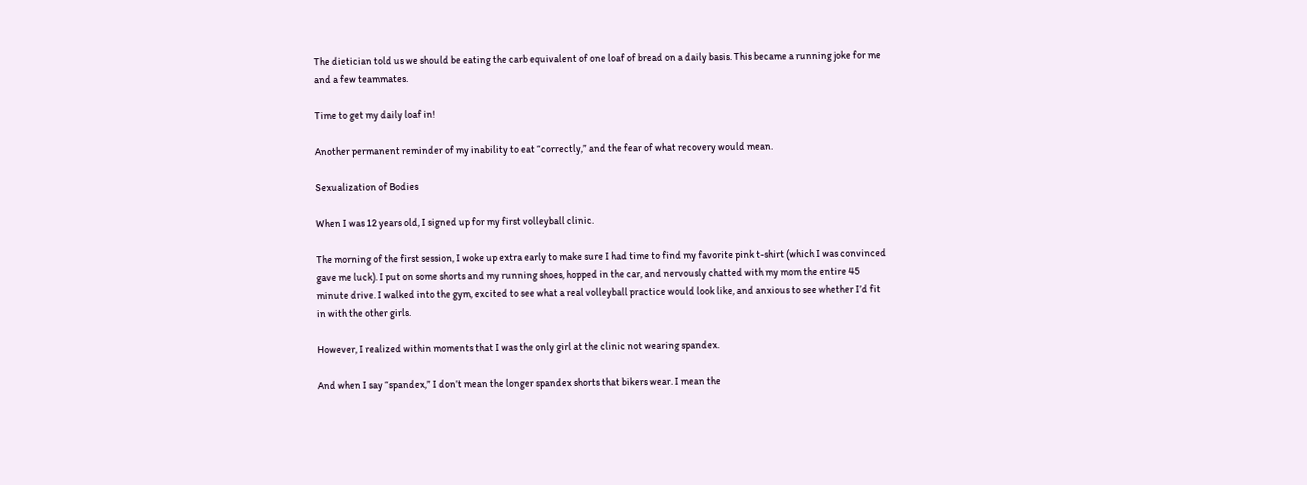The dietician told us we should be eating the carb equivalent of one loaf of bread on a daily basis. This became a running joke for me and a few teammates.

Time to get my daily loaf in!

Another permanent reminder of my inability to eat “correctly,” and the fear of what recovery would mean.

Sexualization of Bodies

When I was 12 years old, I signed up for my first volleyball clinic.

The morning of the first session, I woke up extra early to make sure I had time to find my favorite pink t-shirt (which I was convinced gave me luck). I put on some shorts and my running shoes, hopped in the car, and nervously chatted with my mom the entire 45 minute drive. I walked into the gym, excited to see what a real volleyball practice would look like, and anxious to see whether I’d fit in with the other girls.

However, I realized within moments that I was the only girl at the clinic not wearing spandex.

And when I say “spandex,” I don’t mean the longer spandex shorts that bikers wear. I mean the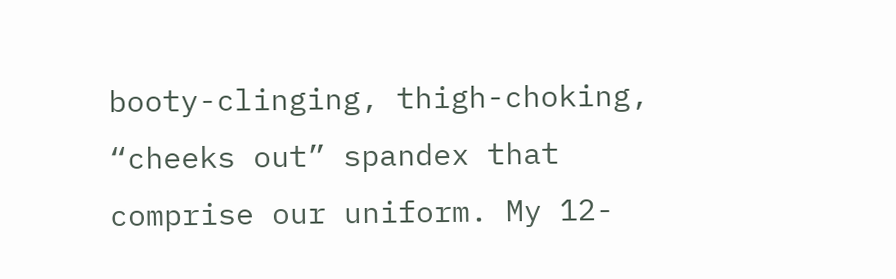booty-clinging, thigh-choking, “cheeks out” spandex that comprise our uniform. My 12-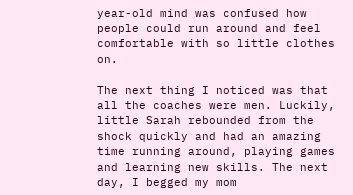year-old mind was confused how people could run around and feel comfortable with so little clothes on.

The next thing I noticed was that all the coaches were men. Luckily, little Sarah rebounded from the shock quickly and had an amazing time running around, playing games and learning new skills. The next day, I begged my mom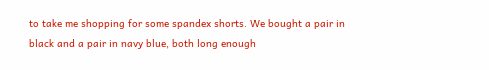to take me shopping for some spandex shorts. We bought a pair in black and a pair in navy blue, both long enough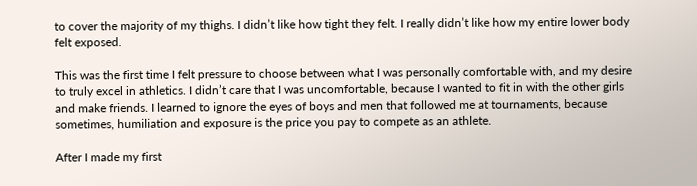to cover the majority of my thighs. I didn’t like how tight they felt. I really didn’t like how my entire lower body felt exposed.

This was the first time I felt pressure to choose between what I was personally comfortable with, and my desire to truly excel in athletics. I didn’t care that I was uncomfortable, because I wanted to fit in with the other girls and make friends. I learned to ignore the eyes of boys and men that followed me at tournaments, because sometimes, humiliation and exposure is the price you pay to compete as an athlete.

After I made my first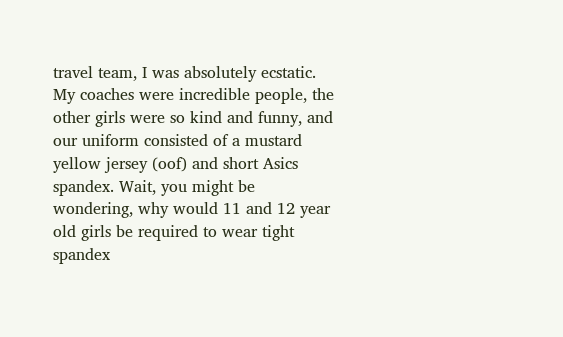travel team, I was absolutely ecstatic. My coaches were incredible people, the other girls were so kind and funny, and our uniform consisted of a mustard yellow jersey (oof) and short Asics spandex. Wait, you might be wondering, why would 11 and 12 year old girls be required to wear tight spandex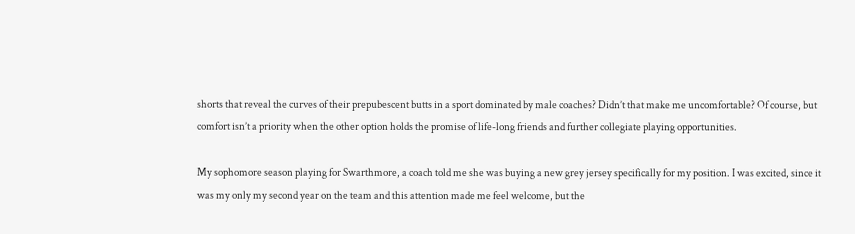shorts that reveal the curves of their prepubescent butts in a sport dominated by male coaches? Didn’t that make me uncomfortable? Of course, but comfort isn’t a priority when the other option holds the promise of life-long friends and further collegiate playing opportunities.

My sophomore season playing for Swarthmore, a coach told me she was buying a new grey jersey specifically for my position. I was excited, since it was my only my second year on the team and this attention made me feel welcome, but the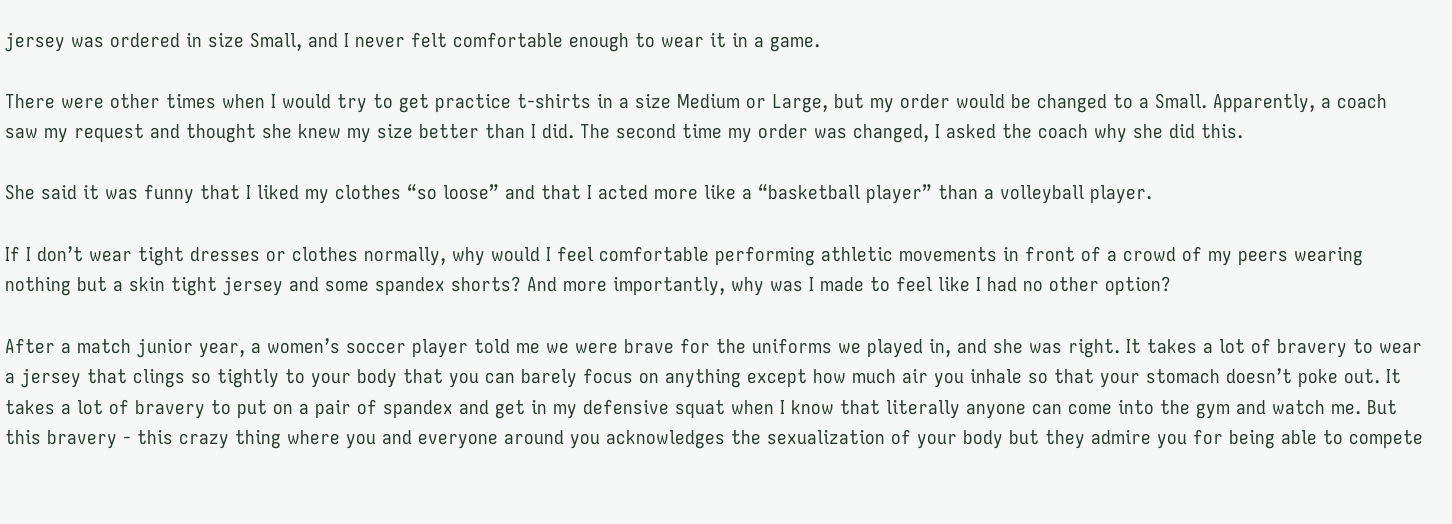jersey was ordered in size Small, and I never felt comfortable enough to wear it in a game.

There were other times when I would try to get practice t-shirts in a size Medium or Large, but my order would be changed to a Small. Apparently, a coach saw my request and thought she knew my size better than I did. The second time my order was changed, I asked the coach why she did this.

She said it was funny that I liked my clothes “so loose” and that I acted more like a “basketball player” than a volleyball player.

If I don’t wear tight dresses or clothes normally, why would I feel comfortable performing athletic movements in front of a crowd of my peers wearing nothing but a skin tight jersey and some spandex shorts? And more importantly, why was I made to feel like I had no other option?

After a match junior year, a women’s soccer player told me we were brave for the uniforms we played in, and she was right. It takes a lot of bravery to wear a jersey that clings so tightly to your body that you can barely focus on anything except how much air you inhale so that your stomach doesn’t poke out. It takes a lot of bravery to put on a pair of spandex and get in my defensive squat when I know that literally anyone can come into the gym and watch me. But this bravery - this crazy thing where you and everyone around you acknowledges the sexualization of your body but they admire you for being able to compete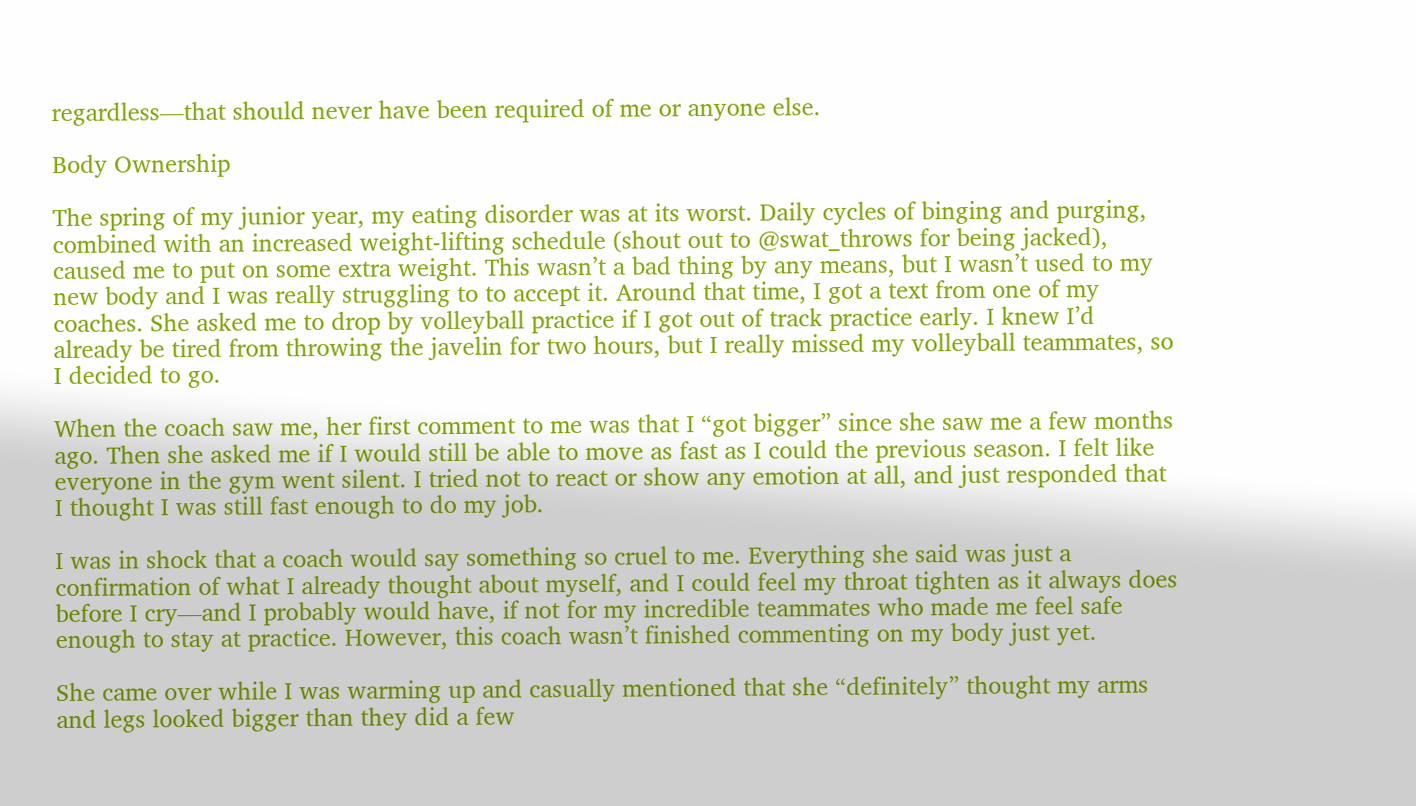regardless—that should never have been required of me or anyone else.

Body Ownership

The spring of my junior year, my eating disorder was at its worst. Daily cycles of binging and purging, combined with an increased weight-lifting schedule (shout out to @swat_throws for being jacked), caused me to put on some extra weight. This wasn’t a bad thing by any means, but I wasn’t used to my new body and I was really struggling to to accept it. Around that time, I got a text from one of my coaches. She asked me to drop by volleyball practice if I got out of track practice early. I knew I’d already be tired from throwing the javelin for two hours, but I really missed my volleyball teammates, so I decided to go.

When the coach saw me, her first comment to me was that I “got bigger” since she saw me a few months ago. Then she asked me if I would still be able to move as fast as I could the previous season. I felt like everyone in the gym went silent. I tried not to react or show any emotion at all, and just responded that I thought I was still fast enough to do my job.

I was in shock that a coach would say something so cruel to me. Everything she said was just a confirmation of what I already thought about myself, and I could feel my throat tighten as it always does before I cry—and I probably would have, if not for my incredible teammates who made me feel safe enough to stay at practice. However, this coach wasn’t finished commenting on my body just yet.

She came over while I was warming up and casually mentioned that she “definitely” thought my arms and legs looked bigger than they did a few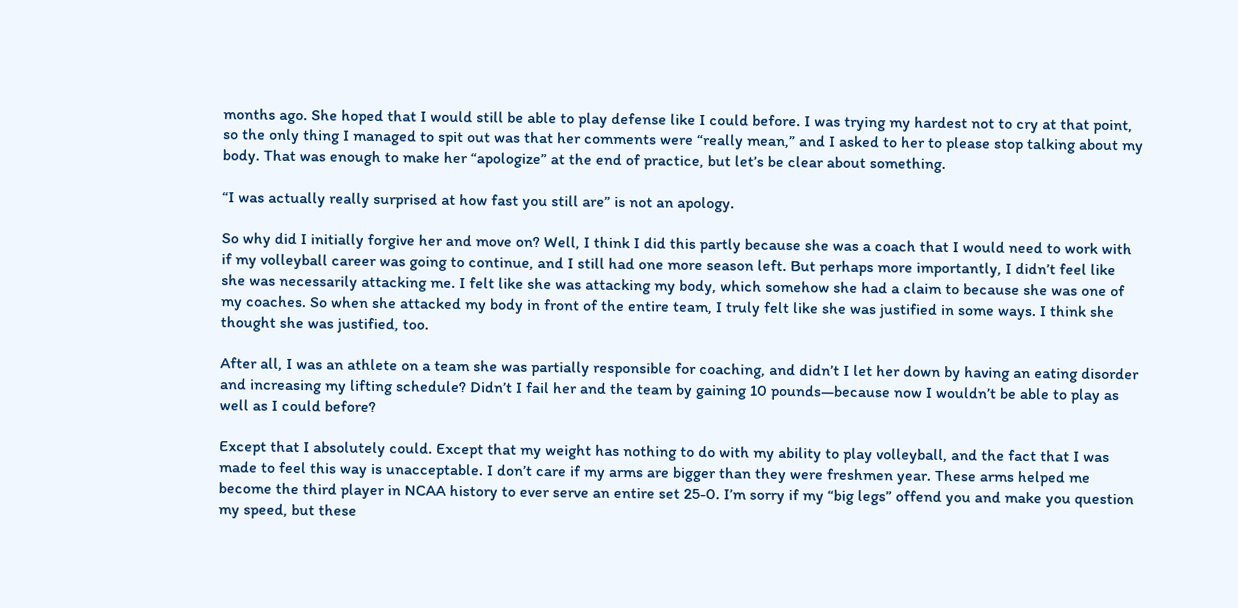months ago. She hoped that I would still be able to play defense like I could before. I was trying my hardest not to cry at that point, so the only thing I managed to spit out was that her comments were “really mean,” and I asked to her to please stop talking about my body. That was enough to make her “apologize” at the end of practice, but let’s be clear about something.

“I was actually really surprised at how fast you still are” is not an apology.

So why did I initially forgive her and move on? Well, I think I did this partly because she was a coach that I would need to work with if my volleyball career was going to continue, and I still had one more season left. But perhaps more importantly, I didn’t feel like she was necessarily attacking me. I felt like she was attacking my body, which somehow she had a claim to because she was one of my coaches. So when she attacked my body in front of the entire team, I truly felt like she was justified in some ways. I think she thought she was justified, too.

After all, I was an athlete on a team she was partially responsible for coaching, and didn’t I let her down by having an eating disorder and increasing my lifting schedule? Didn’t I fail her and the team by gaining 10 pounds—because now I wouldn’t be able to play as well as I could before?

Except that I absolutely could. Except that my weight has nothing to do with my ability to play volleyball, and the fact that I was made to feel this way is unacceptable. I don’t care if my arms are bigger than they were freshmen year. These arms helped me become the third player in NCAA history to ever serve an entire set 25-0. I’m sorry if my “big legs” offend you and make you question my speed, but these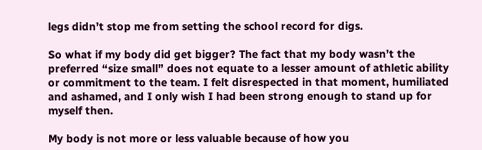legs didn’t stop me from setting the school record for digs.

So what if my body did get bigger? The fact that my body wasn’t the preferred “size small” does not equate to a lesser amount of athletic ability or commitment to the team. I felt disrespected in that moment, humiliated and ashamed, and I only wish I had been strong enough to stand up for myself then.

My body is not more or less valuable because of how you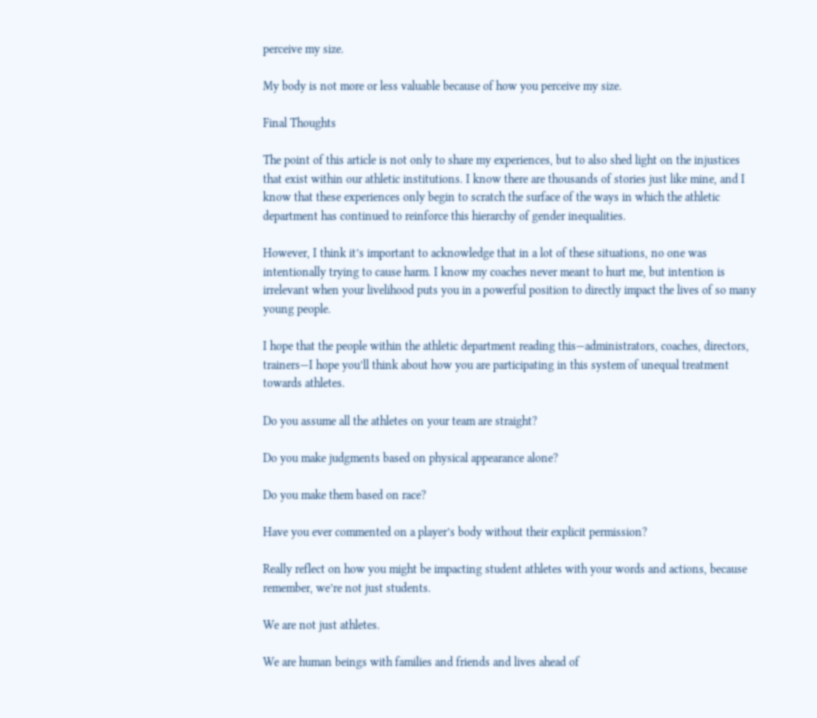perceive my size.

My body is not more or less valuable because of how you perceive my size.

Final Thoughts

The point of this article is not only to share my experiences, but to also shed light on the injustices that exist within our athletic institutions. I know there are thousands of stories just like mine, and I know that these experiences only begin to scratch the surface of the ways in which the athletic department has continued to reinforce this hierarchy of gender inequalities.

However, I think it’s important to acknowledge that in a lot of these situations, no one was intentionally trying to cause harm. I know my coaches never meant to hurt me, but intention is irrelevant when your livelihood puts you in a powerful position to directly impact the lives of so many young people.

I hope that the people within the athletic department reading this—administrators, coaches, directors, trainers—I hope you’ll think about how you are participating in this system of unequal treatment towards athletes.

Do you assume all the athletes on your team are straight?

Do you make judgments based on physical appearance alone?

Do you make them based on race?

Have you ever commented on a player’s body without their explicit permission?

Really reflect on how you might be impacting student athletes with your words and actions, because remember, we’re not just students.

We are not just athletes.

We are human beings with families and friends and lives ahead of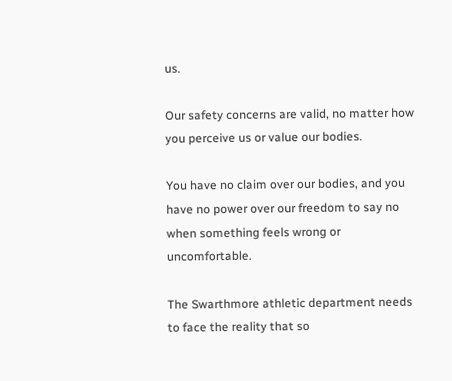us.

Our safety concerns are valid, no matter how you perceive us or value our bodies.

You have no claim over our bodies, and you have no power over our freedom to say no when something feels wrong or uncomfortable.

The Swarthmore athletic department needs to face the reality that so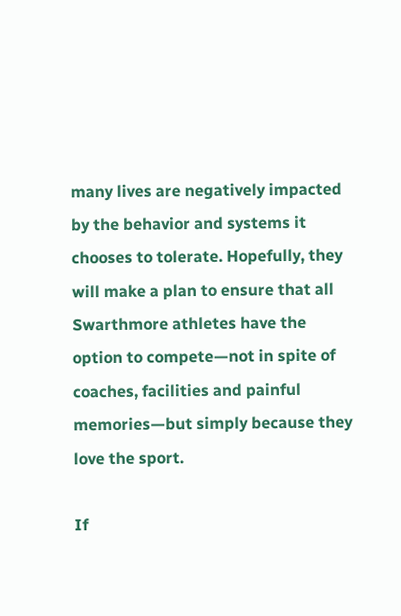many lives are negatively impacted by the behavior and systems it chooses to tolerate. Hopefully, they will make a plan to ensure that all Swarthmore athletes have the option to compete—not in spite of coaches, facilities and painful memories—but simply because they love the sport.

If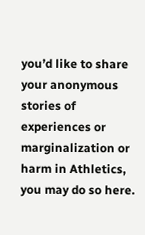you’d like to share your anonymous stories of experiences or marginalization or harm in Athletics, you may do so here.